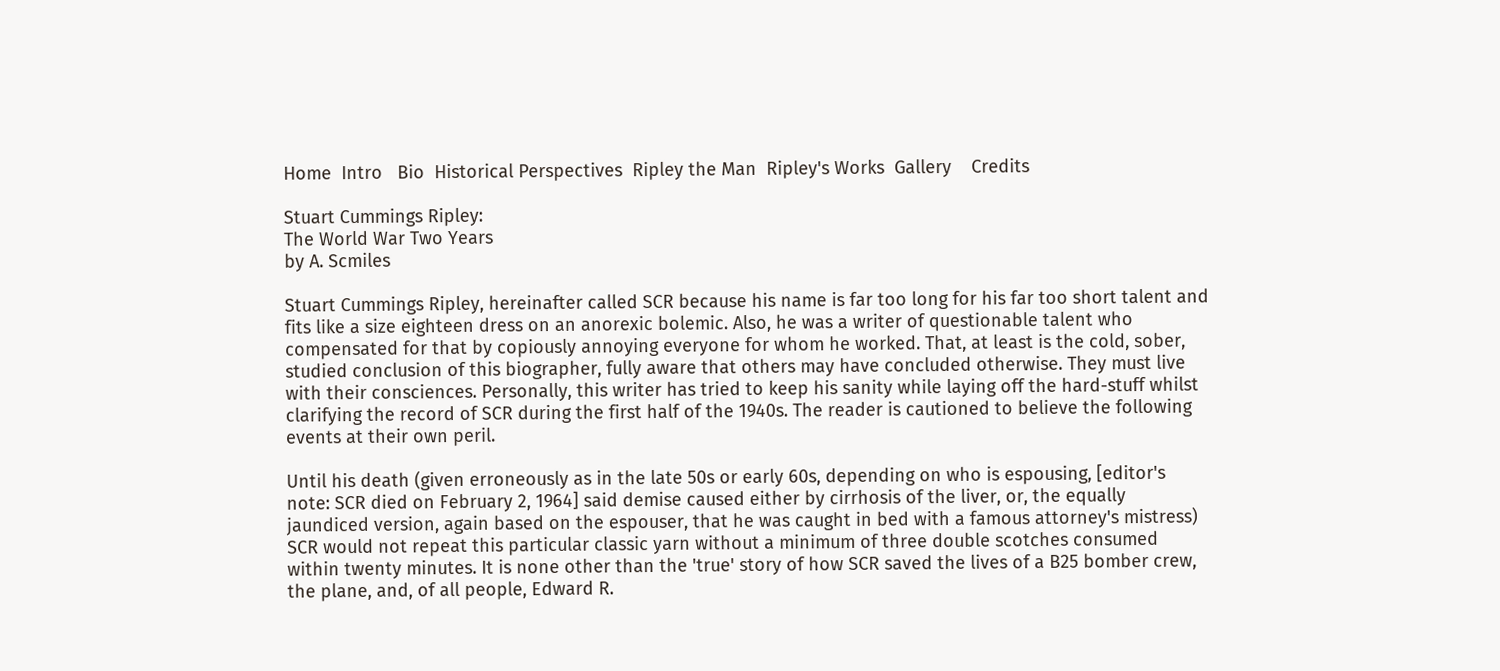Home  Intro   Bio  Historical Perspectives  Ripley the Man  Ripley's Works  Gallery    Credits

Stuart Cummings Ripley:
The World War Two Years
by A. Scmiles

Stuart Cummings Ripley, hereinafter called SCR because his name is far too long for his far too short talent and fits like a size eighteen dress on an anorexic bolemic. Also, he was a writer of questionable talent who compensated for that by copiously annoying everyone for whom he worked. That, at least is the cold, sober, studied conclusion of this biographer, fully aware that others may have concluded otherwise. They must live with their consciences. Personally, this writer has tried to keep his sanity while laying off the hard-stuff whilst clarifying the record of SCR during the first half of the 1940s. The reader is cautioned to believe the following events at their own peril.

Until his death (given erroneously as in the late 50s or early 60s, depending on who is espousing, [editor's note: SCR died on February 2, 1964] said demise caused either by cirrhosis of the liver, or, the equally jaundiced version, again based on the espouser, that he was caught in bed with a famous attorney's mistress) SCR would not repeat this particular classic yarn without a minimum of three double scotches consumed within twenty minutes. It is none other than the 'true' story of how SCR saved the lives of a B25 bomber crew, the plane, and, of all people, Edward R.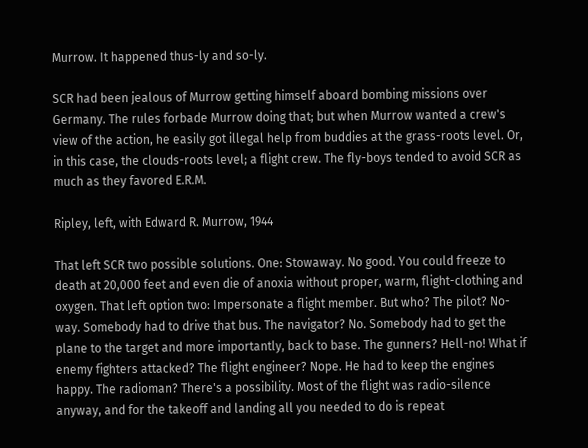Murrow. It happened thus-ly and so-ly.

SCR had been jealous of Murrow getting himself aboard bombing missions over Germany. The rules forbade Murrow doing that; but when Murrow wanted a crew's view of the action, he easily got illegal help from buddies at the grass-roots level. Or, in this case, the clouds-roots level; a flight crew. The fly-boys tended to avoid SCR as much as they favored E.R.M.

Ripley, left, with Edward R. Murrow, 1944

That left SCR two possible solutions. One: Stowaway. No good. You could freeze to death at 20,000 feet and even die of anoxia without proper, warm, flight-clothing and oxygen. That left option two: Impersonate a flight member. But who? The pilot? No-way. Somebody had to drive that bus. The navigator? No. Somebody had to get the plane to the target and more importantly, back to base. The gunners? Hell-no! What if enemy fighters attacked? The flight engineer? Nope. He had to keep the engines happy. The radioman? There's a possibility. Most of the flight was radio-silence anyway, and for the takeoff and landing all you needed to do is repeat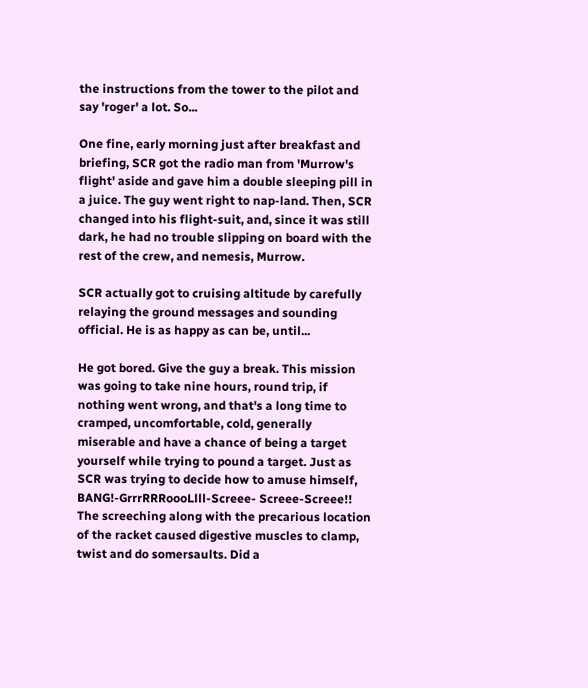the instructions from the tower to the pilot and say 'roger' a lot. So...

One fine, early morning just after breakfast and briefing, SCR got the radio man from 'Murrow's flight' aside and gave him a double sleeping pill in a juice. The guy went right to nap-land. Then, SCR changed into his flight-suit, and, since it was still dark, he had no trouble slipping on board with the rest of the crew, and nemesis, Murrow.

SCR actually got to cruising altitude by carefully relaying the ground messages and sounding official. He is as happy as can be, until...

He got bored. Give the guy a break. This mission was going to take nine hours, round trip, if nothing went wrong, and that's a long time to cramped, uncomfortable, cold, generally miserable and have a chance of being a target yourself while trying to pound a target. Just as SCR was trying to decide how to amuse himself, BANG!-GrrrRRRoooLlll-Screee- Screee-Screee!! The screeching along with the precarious location of the racket caused digestive muscles to clamp, twist and do somersaults. Did a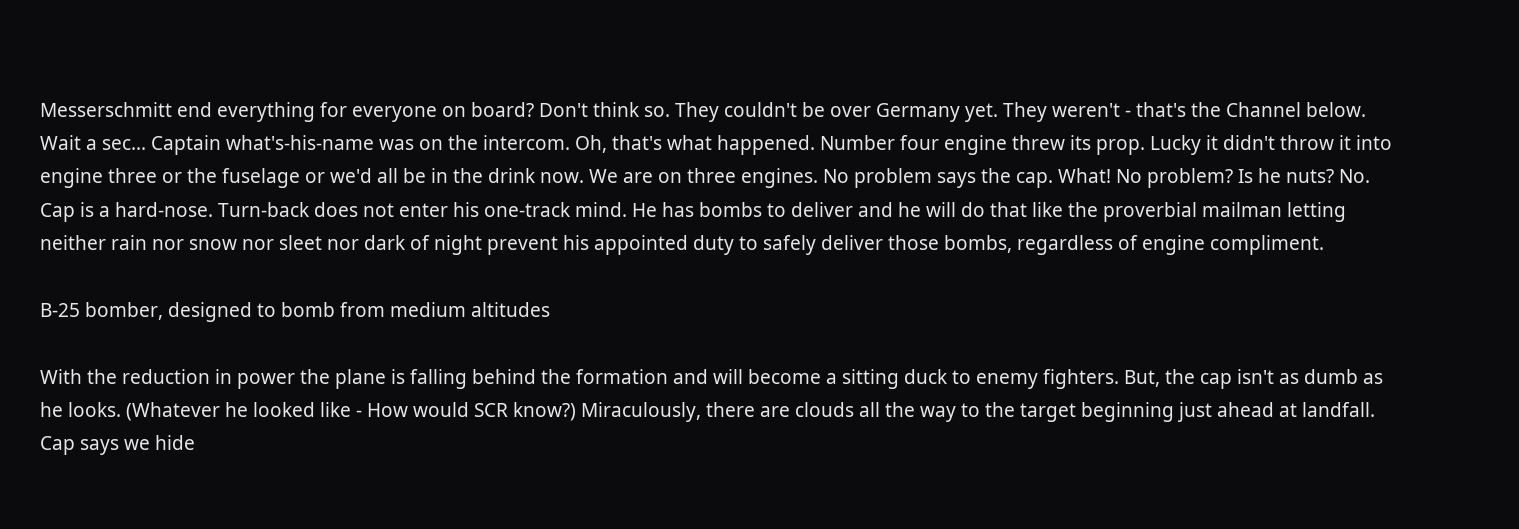Messerschmitt end everything for everyone on board? Don't think so. They couldn't be over Germany yet. They weren't - that's the Channel below. Wait a sec... Captain what's-his-name was on the intercom. Oh, that's what happened. Number four engine threw its prop. Lucky it didn't throw it into engine three or the fuselage or we'd all be in the drink now. We are on three engines. No problem says the cap. What! No problem? Is he nuts? No. Cap is a hard-nose. Turn-back does not enter his one-track mind. He has bombs to deliver and he will do that like the proverbial mailman letting neither rain nor snow nor sleet nor dark of night prevent his appointed duty to safely deliver those bombs, regardless of engine compliment.

B-25 bomber, designed to bomb from medium altitudes

With the reduction in power the plane is falling behind the formation and will become a sitting duck to enemy fighters. But, the cap isn't as dumb as he looks. (Whatever he looked like - How would SCR know?) Miraculously, there are clouds all the way to the target beginning just ahead at landfall. Cap says we hide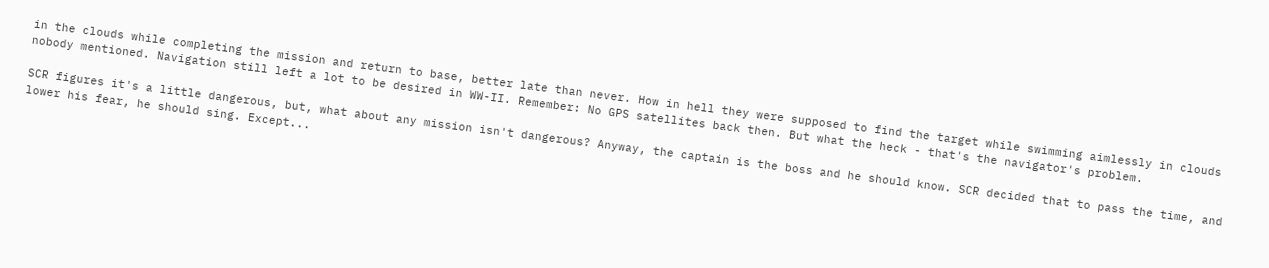in the clouds while completing the mission and return to base, better late than never. How in hell they were supposed to find the target while swimming aimlessly in clouds nobody mentioned. Navigation still left a lot to be desired in WW-II. Remember: No GPS satellites back then. But what the heck - that's the navigator's problem.

SCR figures it's a little dangerous, but, what about any mission isn't dangerous? Anyway, the captain is the boss and he should know. SCR decided that to pass the time, and lower his fear, he should sing. Except...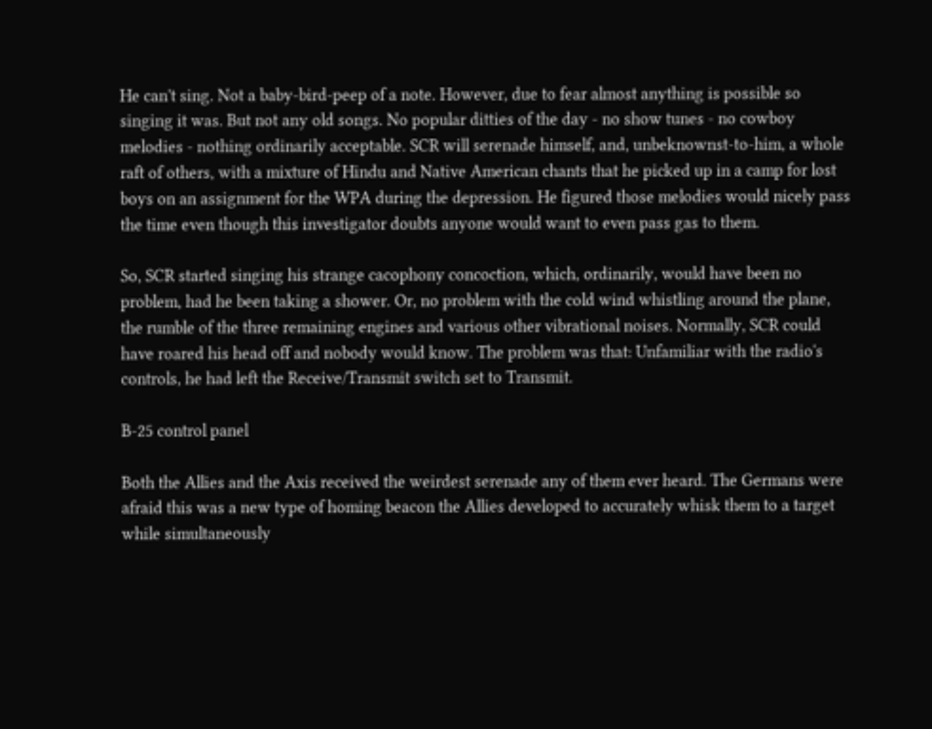He can't sing. Not a baby-bird-peep of a note. However, due to fear almost anything is possible so singing it was. But not any old songs. No popular ditties of the day - no show tunes - no cowboy melodies - nothing ordinarily acceptable. SCR will serenade himself, and, unbeknownst-to-him, a whole raft of others, with a mixture of Hindu and Native American chants that he picked up in a camp for lost boys on an assignment for the WPA during the depression. He figured those melodies would nicely pass the time even though this investigator doubts anyone would want to even pass gas to them.

So, SCR started singing his strange cacophony concoction, which, ordinarily, would have been no problem, had he been taking a shower. Or, no problem with the cold wind whistling around the plane, the rumble of the three remaining engines and various other vibrational noises. Normally, SCR could have roared his head off and nobody would know. The problem was that: Unfamiliar with the radio's controls, he had left the Receive/Transmit switch set to Transmit.

B-25 control panel

Both the Allies and the Axis received the weirdest serenade any of them ever heard. The Germans were afraid this was a new type of homing beacon the Allies developed to accurately whisk them to a target while simultaneously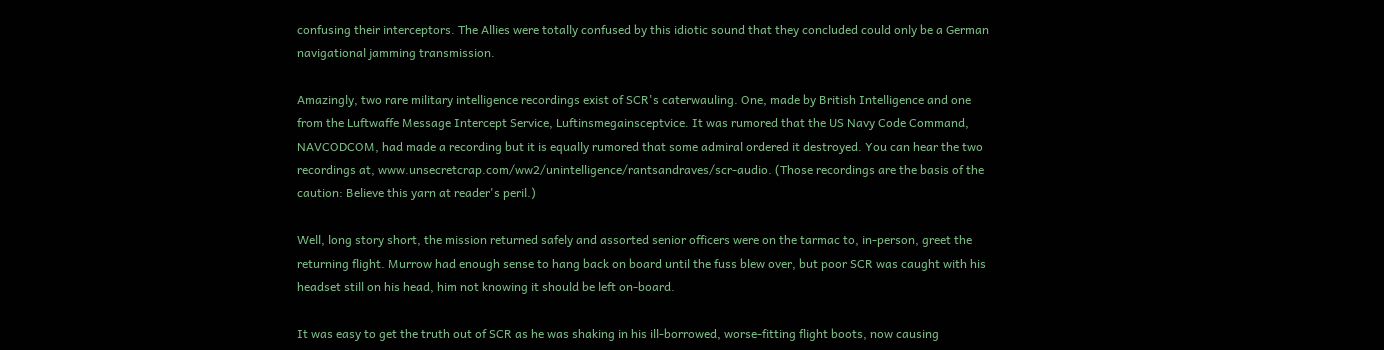confusing their interceptors. The Allies were totally confused by this idiotic sound that they concluded could only be a German navigational jamming transmission.

Amazingly, two rare military intelligence recordings exist of SCR's caterwauling. One, made by British Intelligence and one from the Luftwaffe Message Intercept Service, Luftinsmegainsceptvice. It was rumored that the US Navy Code Command, NAVCODCOM, had made a recording but it is equally rumored that some admiral ordered it destroyed. You can hear the two recordings at, www.unsecretcrap.com/ww2/unintelligence/rantsandraves/scr-audio. (Those recordings are the basis of the caution: Believe this yarn at reader's peril.)

Well, long story short, the mission returned safely and assorted senior officers were on the tarmac to, in-person, greet the returning flight. Murrow had enough sense to hang back on board until the fuss blew over, but poor SCR was caught with his headset still on his head, him not knowing it should be left on-board.

It was easy to get the truth out of SCR as he was shaking in his ill-borrowed, worse-fitting flight boots, now causing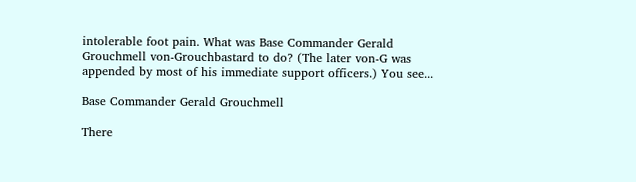intolerable foot pain. What was Base Commander Gerald Grouchmell von-Grouchbastard to do? (The later von-G was appended by most of his immediate support officers.) You see...

Base Commander Gerald Grouchmell

There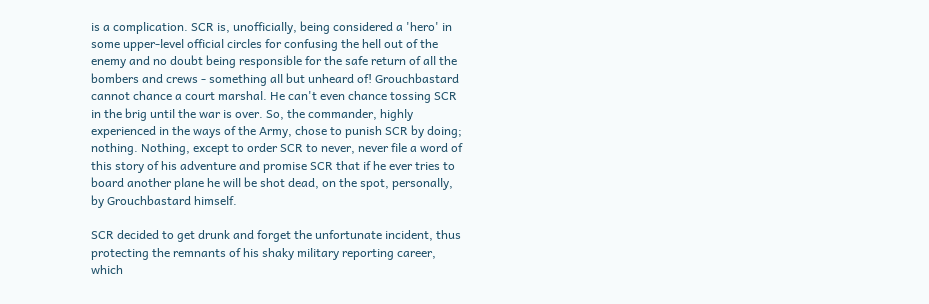is a complication. SCR is, unofficially, being considered a 'hero' in some upper-level official circles for confusing the hell out of the enemy and no doubt being responsible for the safe return of all the bombers and crews - something all but unheard of! Grouchbastard cannot chance a court marshal. He can't even chance tossing SCR in the brig until the war is over. So, the commander, highly experienced in the ways of the Army, chose to punish SCR by doing; nothing. Nothing, except to order SCR to never, never file a word of this story of his adventure and promise SCR that if he ever tries to board another plane he will be shot dead, on the spot, personally, by Grouchbastard himself.

SCR decided to get drunk and forget the unfortunate incident, thus protecting the remnants of his shaky military reporting career, which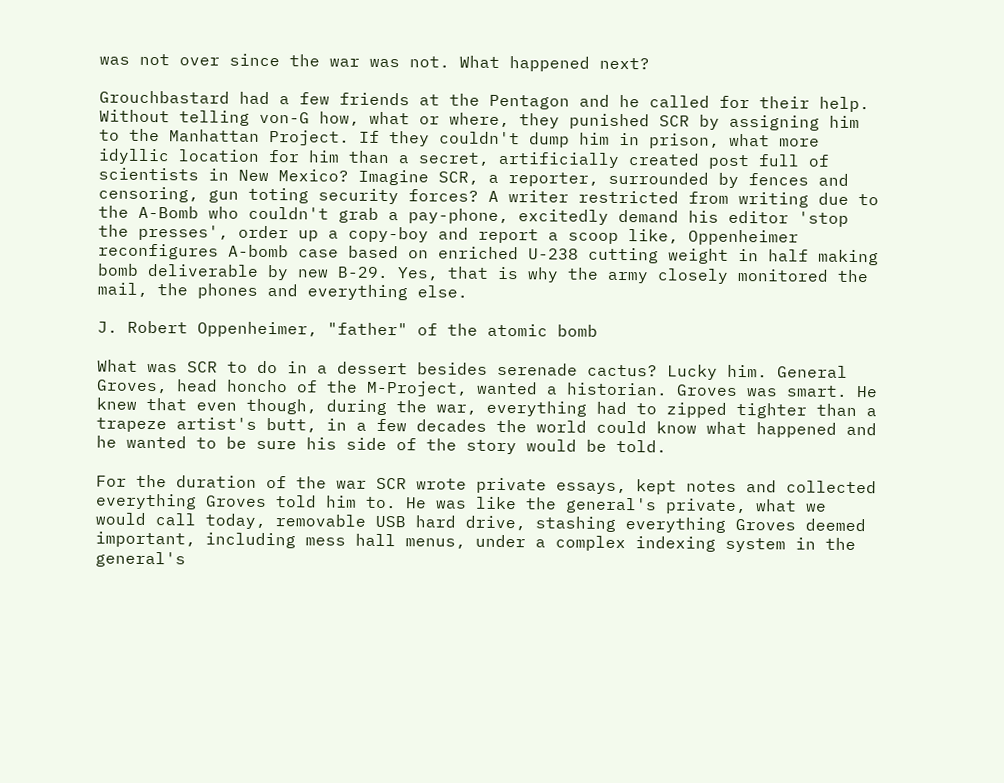was not over since the war was not. What happened next?

Grouchbastard had a few friends at the Pentagon and he called for their help. Without telling von-G how, what or where, they punished SCR by assigning him to the Manhattan Project. If they couldn't dump him in prison, what more idyllic location for him than a secret, artificially created post full of scientists in New Mexico? Imagine SCR, a reporter, surrounded by fences and censoring, gun toting security forces? A writer restricted from writing due to the A-Bomb who couldn't grab a pay-phone, excitedly demand his editor 'stop the presses', order up a copy-boy and report a scoop like, Oppenheimer reconfigures A-bomb case based on enriched U-238 cutting weight in half making bomb deliverable by new B-29. Yes, that is why the army closely monitored the mail, the phones and everything else.

J. Robert Oppenheimer, "father" of the atomic bomb

What was SCR to do in a dessert besides serenade cactus? Lucky him. General Groves, head honcho of the M-Project, wanted a historian. Groves was smart. He knew that even though, during the war, everything had to zipped tighter than a trapeze artist's butt, in a few decades the world could know what happened and he wanted to be sure his side of the story would be told.

For the duration of the war SCR wrote private essays, kept notes and collected everything Groves told him to. He was like the general's private, what we would call today, removable USB hard drive, stashing everything Groves deemed important, including mess hall menus, under a complex indexing system in the general's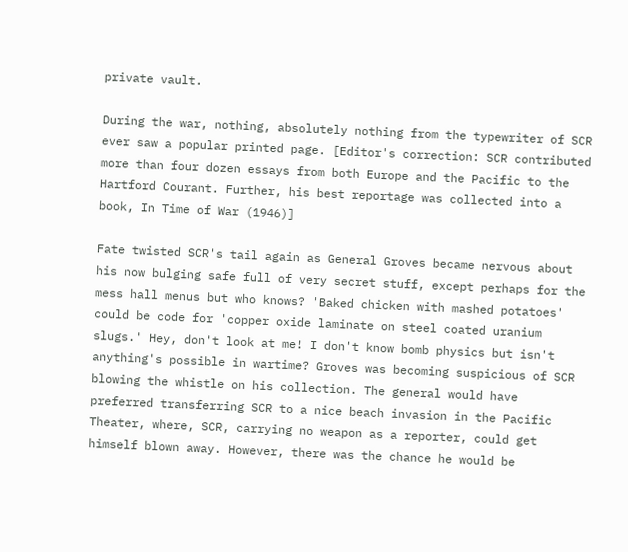private vault.

During the war, nothing, absolutely nothing from the typewriter of SCR ever saw a popular printed page. [Editor's correction: SCR contributed more than four dozen essays from both Europe and the Pacific to the Hartford Courant. Further, his best reportage was collected into a book, In Time of War (1946)]

Fate twisted SCR's tail again as General Groves became nervous about his now bulging safe full of very secret stuff, except perhaps for the mess hall menus but who knows? 'Baked chicken with mashed potatoes' could be code for 'copper oxide laminate on steel coated uranium slugs.' Hey, don't look at me! I don't know bomb physics but isn't anything's possible in wartime? Groves was becoming suspicious of SCR blowing the whistle on his collection. The general would have preferred transferring SCR to a nice beach invasion in the Pacific Theater, where, SCR, carrying no weapon as a reporter, could get himself blown away. However, there was the chance he would be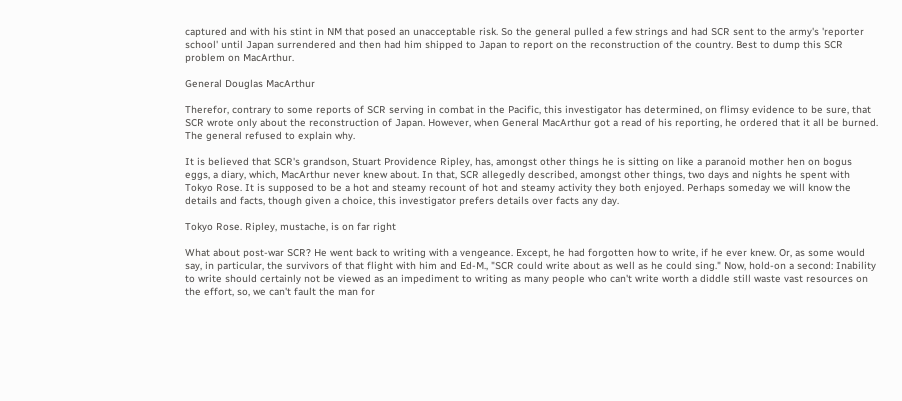captured and with his stint in NM that posed an unacceptable risk. So the general pulled a few strings and had SCR sent to the army's 'reporter school' until Japan surrendered and then had him shipped to Japan to report on the reconstruction of the country. Best to dump this SCR problem on MacArthur.

General Douglas MacArthur

Therefor, contrary to some reports of SCR serving in combat in the Pacific, this investigator has determined, on flimsy evidence to be sure, that SCR wrote only about the reconstruction of Japan. However, when General MacArthur got a read of his reporting, he ordered that it all be burned. The general refused to explain why.

It is believed that SCR's grandson, Stuart Providence Ripley, has, amongst other things he is sitting on like a paranoid mother hen on bogus eggs, a diary, which, MacArthur never knew about. In that, SCR allegedly described, amongst other things, two days and nights he spent with Tokyo Rose. It is supposed to be a hot and steamy recount of hot and steamy activity they both enjoyed. Perhaps someday we will know the details and facts, though given a choice, this investigator prefers details over facts any day.

Tokyo Rose. Ripley, mustache, is on far right

What about post-war SCR? He went back to writing with a vengeance. Except, he had forgotten how to write, if he ever knew. Or, as some would say, in particular, the survivors of that flight with him and Ed-M., "SCR could write about as well as he could sing." Now, hold-on a second: Inability to write should certainly not be viewed as an impediment to writing as many people who can't write worth a diddle still waste vast resources on the effort, so, we can't fault the man for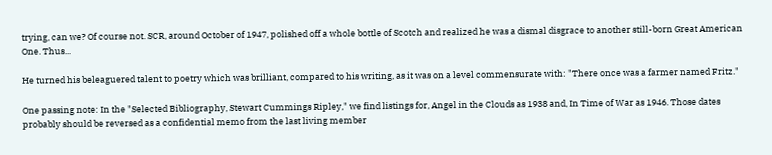trying, can we? Of course not. SCR, around October of 1947, polished off a whole bottle of Scotch and realized he was a dismal disgrace to another still-born Great American One. Thus...

He turned his beleaguered talent to poetry which was brilliant, compared to his writing, as it was on a level commensurate with: "There once was a farmer named Fritz."

One passing note: In the "Selected Bibliography, Stewart Cummings Ripley," we find listings for, Angel in the Clouds as 1938 and, In Time of War as 1946. Those dates probably should be reversed as a confidential memo from the last living member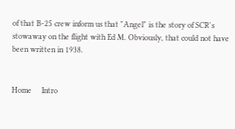of that B-25 crew inform us that "Angel" is the story of SCR's stowaway on the flight with Ed M. Obviously, that could not have been written in 1938.


Home     Intro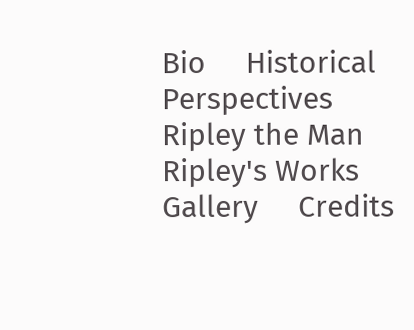Bio     Historical Perspectives     Ripley the Man     Ripley's Works     Gallery     Credits